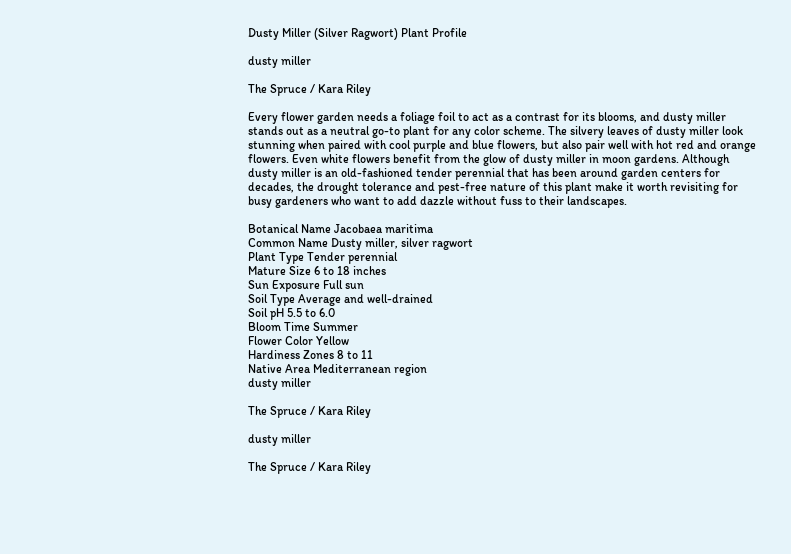Dusty Miller (Silver Ragwort) Plant Profile

dusty miller

The Spruce / Kara Riley

Every flower garden needs a foliage foil to act as a contrast for its blooms, and dusty miller stands out as a neutral go-to plant for any color scheme. The silvery leaves of dusty miller look stunning when paired with cool purple and blue flowers, but also pair well with hot red and orange flowers. Even white flowers benefit from the glow of dusty miller in moon gardens. Although dusty miller is an old-fashioned tender perennial that has been around garden centers for decades, the drought tolerance and pest-free nature of this plant make it worth revisiting for busy gardeners who want to add dazzle without fuss to their landscapes.

Botanical Name Jacobaea maritima
Common Name Dusty miller, silver ragwort
Plant Type Tender perennial
Mature Size 6 to 18 inches
Sun Exposure Full sun
Soil Type Average and well-drained
Soil pH 5.5 to 6.0
Bloom Time Summer
Flower Color Yellow
Hardiness Zones 8 to 11
Native Area Mediterranean region
dusty miller

The Spruce / Kara Riley

dusty miller

The Spruce / Kara Riley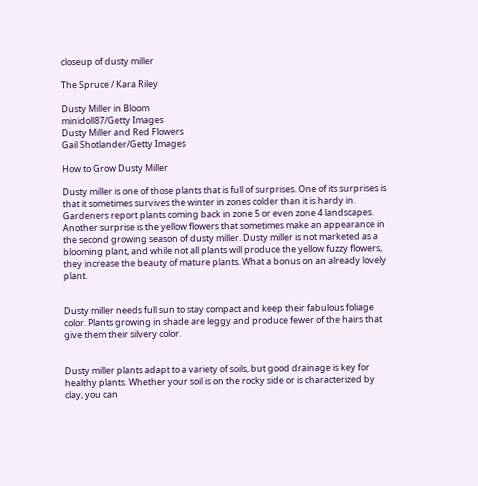closeup of dusty miller

The Spruce / Kara Riley

Dusty Miller in Bloom
minidoll87/Getty Images
Dusty Miller and Red Flowers
Gail Shotlander/Getty Images

How to Grow Dusty Miller

Dusty miller is one of those plants that is full of surprises. One of its surprises is that it sometimes survives the winter in zones colder than it is hardy in. Gardeners report plants coming back in zone 5 or even zone 4 landscapes. Another surprise is the yellow flowers that sometimes make an appearance in the second growing season of dusty miller. Dusty miller is not marketed as a blooming plant, and while not all plants will produce the yellow fuzzy flowers, they increase the beauty of mature plants. What a bonus on an already lovely plant.


Dusty miller needs full sun to stay compact and keep their fabulous foliage color. Plants growing in shade are leggy and produce fewer of the hairs that give them their silvery color.


Dusty miller plants adapt to a variety of soils, but good drainage is key for healthy plants. Whether your soil is on the rocky side or is characterized by clay, you can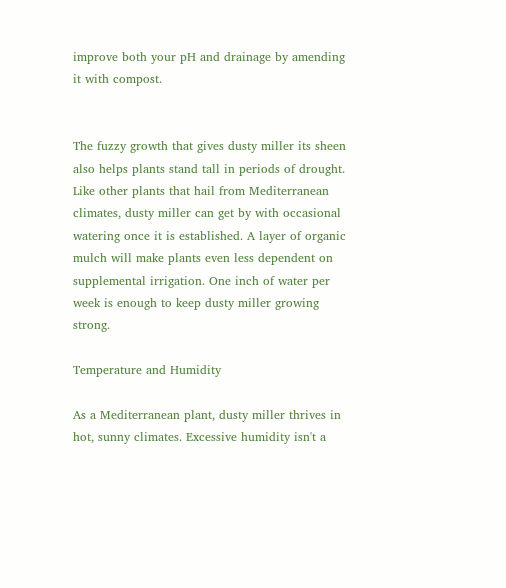improve both your pH and drainage by amending it with compost.


The fuzzy growth that gives dusty miller its sheen also helps plants stand tall in periods of drought. Like other plants that hail from Mediterranean climates, dusty miller can get by with occasional watering once it is established. A layer of organic mulch will make plants even less dependent on supplemental irrigation. One inch of water per week is enough to keep dusty miller growing strong.

Temperature and Humidity

As a Mediterranean plant, dusty miller thrives in hot, sunny climates. Excessive humidity isn't a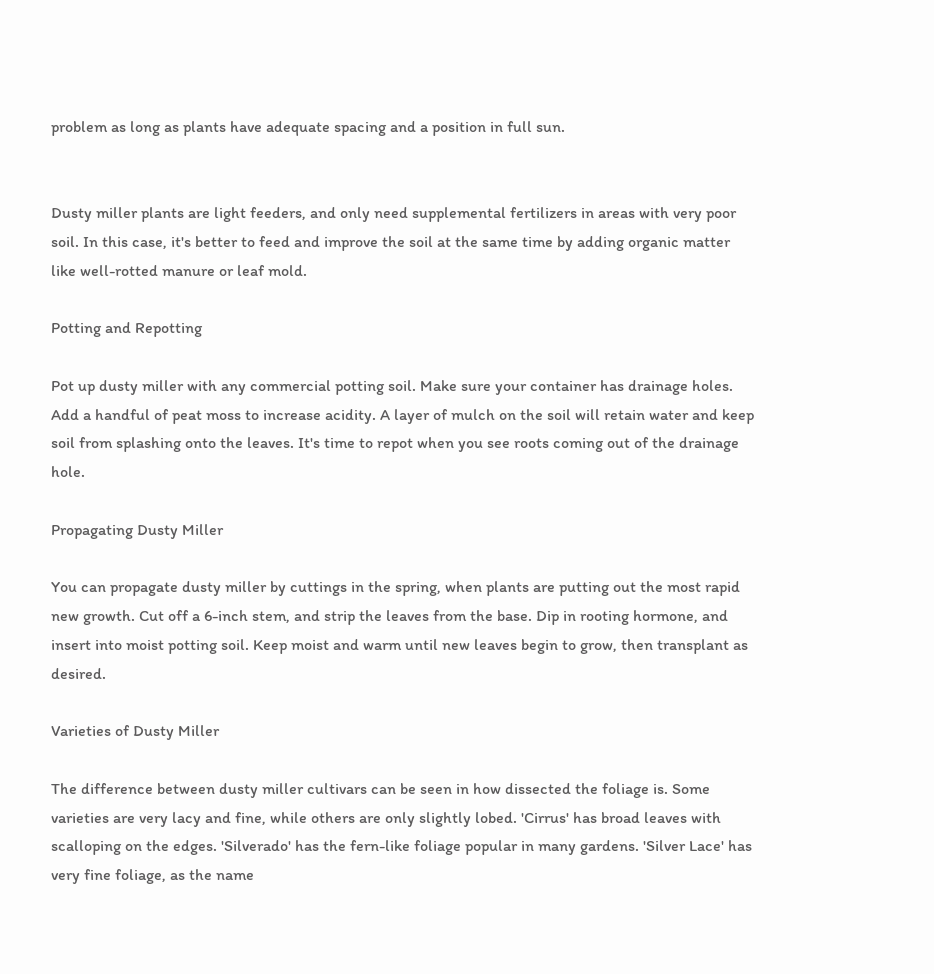problem as long as plants have adequate spacing and a position in full sun.


Dusty miller plants are light feeders, and only need supplemental fertilizers in areas with very poor soil. In this case, it's better to feed and improve the soil at the same time by adding organic matter like well-rotted manure or leaf mold.

Potting and Repotting

Pot up dusty miller with any commercial potting soil. Make sure your container has drainage holes. Add a handful of peat moss to increase acidity. A layer of mulch on the soil will retain water and keep soil from splashing onto the leaves. It's time to repot when you see roots coming out of the drainage hole.

Propagating Dusty Miller

You can propagate dusty miller by cuttings in the spring, when plants are putting out the most rapid new growth. Cut off a 6-inch stem, and strip the leaves from the base. Dip in rooting hormone, and insert into moist potting soil. Keep moist and warm until new leaves begin to grow, then transplant as desired.

Varieties of Dusty Miller

The difference between dusty miller cultivars can be seen in how dissected the foliage is. Some varieties are very lacy and fine, while others are only slightly lobed. 'Cirrus' has broad leaves with scalloping on the edges. 'Silverado' has the fern-like foliage popular in many gardens. 'Silver Lace' has very fine foliage, as the name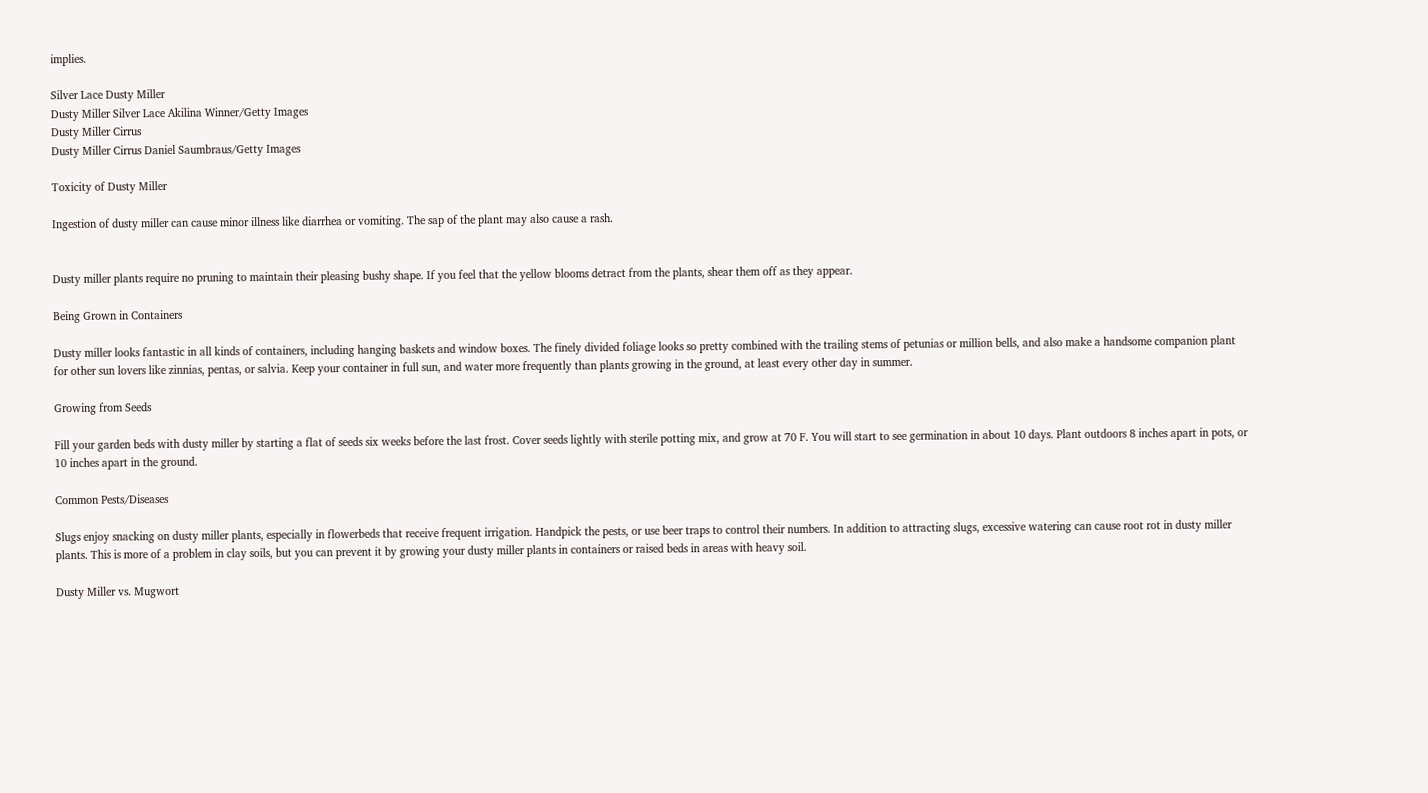implies.

Silver Lace Dusty Miller
Dusty Miller Silver Lace Akilina Winner/Getty Images
Dusty Miller Cirrus
Dusty Miller Cirrus Daniel Saumbraus/Getty Images

Toxicity of Dusty Miller

Ingestion of dusty miller can cause minor illness like diarrhea or vomiting. The sap of the plant may also cause a rash.


Dusty miller plants require no pruning to maintain their pleasing bushy shape. If you feel that the yellow blooms detract from the plants, shear them off as they appear.

Being Grown in Containers

Dusty miller looks fantastic in all kinds of containers, including hanging baskets and window boxes. The finely divided foliage looks so pretty combined with the trailing stems of petunias or million bells, and also make a handsome companion plant for other sun lovers like zinnias, pentas, or salvia. Keep your container in full sun, and water more frequently than plants growing in the ground, at least every other day in summer.

Growing from Seeds

Fill your garden beds with dusty miller by starting a flat of seeds six weeks before the last frost. Cover seeds lightly with sterile potting mix, and grow at 70 F. You will start to see germination in about 10 days. Plant outdoors 8 inches apart in pots, or 10 inches apart in the ground.

Common Pests/Diseases

Slugs enjoy snacking on dusty miller plants, especially in flowerbeds that receive frequent irrigation. Handpick the pests, or use beer traps to control their numbers. In addition to attracting slugs, excessive watering can cause root rot in dusty miller plants. This is more of a problem in clay soils, but you can prevent it by growing your dusty miller plants in containers or raised beds in areas with heavy soil.

Dusty Miller vs. Mugwort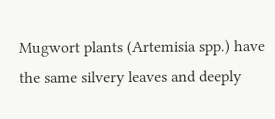Mugwort plants (Artemisia spp.) have the same silvery leaves and deeply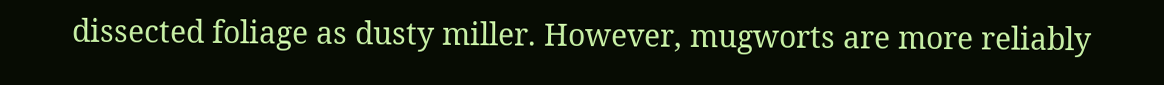dissected foliage as dusty miller. However, mugworts are more reliably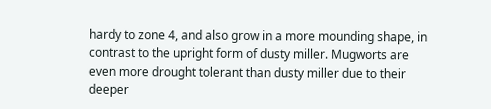hardy to zone 4, and also grow in a more mounding shape, in contrast to the upright form of dusty miller. Mugworts are even more drought tolerant than dusty miller due to their deeper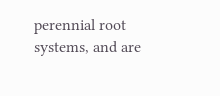perennial root systems, and are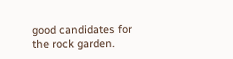good candidates for the rock garden.